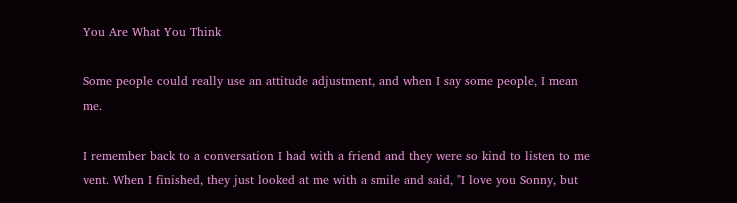You Are What You Think

Some people could really use an attitude adjustment, and when I say some people, I mean me.

I remember back to a conversation I had with a friend and they were so kind to listen to me vent. When I finished, they just looked at me with a smile and said, "I love you Sonny, but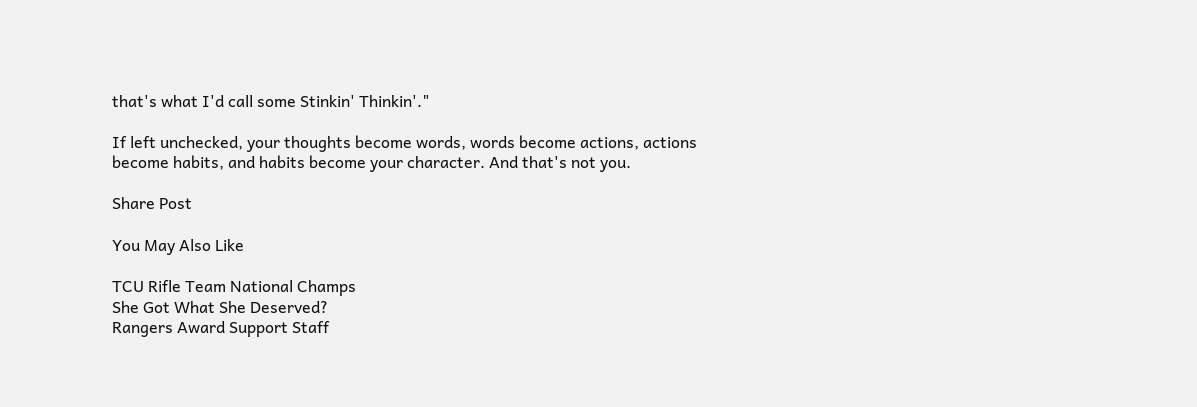that's what I'd call some Stinkin' Thinkin'."

If left unchecked, your thoughts become words, words become actions, actions become habits, and habits become your character. And that's not you.

Share Post

You May Also Like

TCU Rifle Team National Champs
She Got What She Deserved?
Rangers Award Support Staff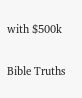with $500k


Bible Truths